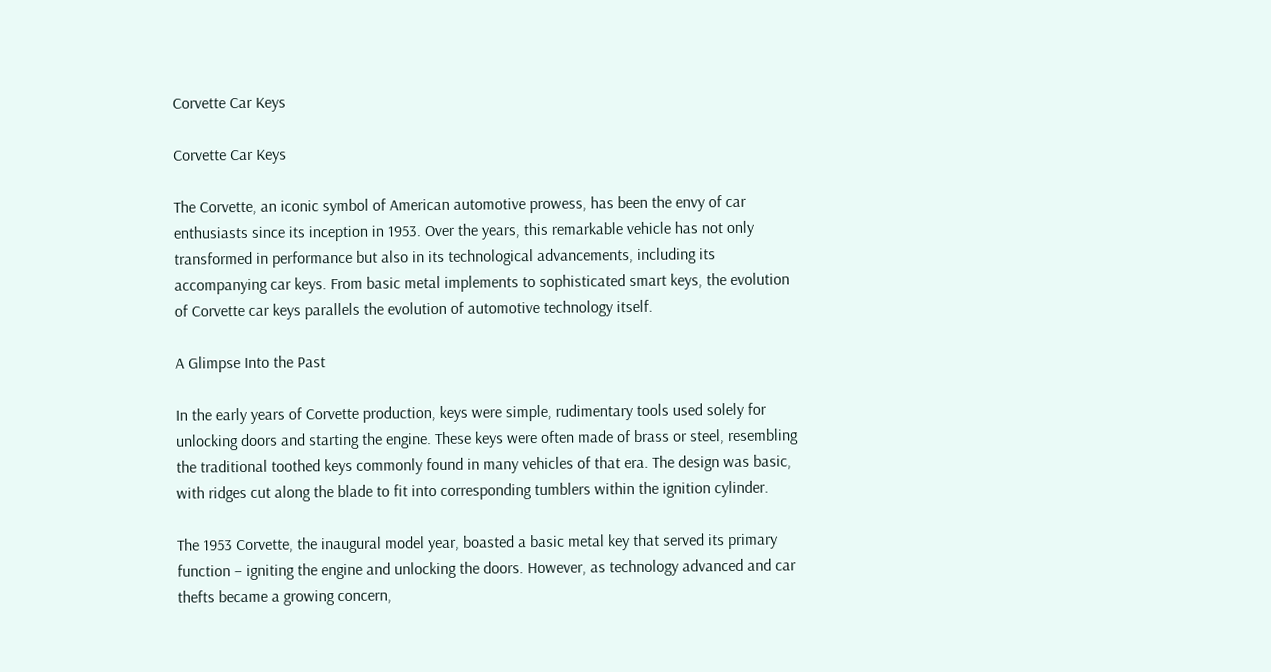Corvette Car Keys

Corvette Car Keys

The Corvette, an iconic symbol of American automotive prowess, has been the envy of car enthusiasts since its inception in 1953. Over the years, this remarkable vehicle has not only transformed in performance but also in its technological advancements, including its accompanying car keys. From basic metal implements to sophisticated smart keys, the evolution of Corvette car keys parallels the evolution of automotive technology itself.

A Glimpse Into the Past

In the early years of Corvette production, keys were simple, rudimentary tools used solely for unlocking doors and starting the engine. These keys were often made of brass or steel, resembling the traditional toothed keys commonly found in many vehicles of that era. The design was basic, with ridges cut along the blade to fit into corresponding tumblers within the ignition cylinder.

The 1953 Corvette, the inaugural model year, boasted a basic metal key that served its primary function – igniting the engine and unlocking the doors. However, as technology advanced and car thefts became a growing concern,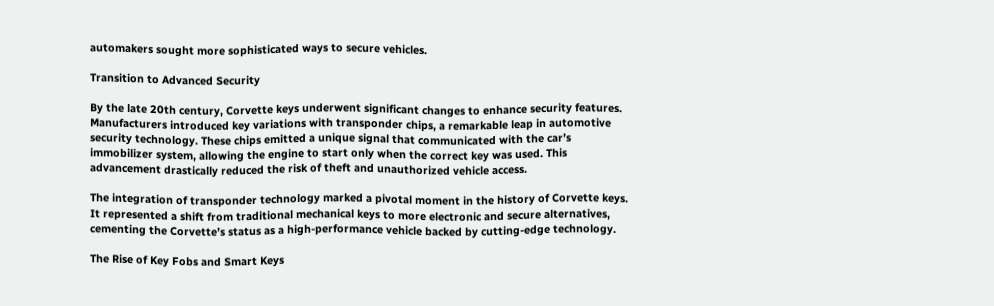automakers sought more sophisticated ways to secure vehicles.

Transition to Advanced Security

By the late 20th century, Corvette keys underwent significant changes to enhance security features. Manufacturers introduced key variations with transponder chips, a remarkable leap in automotive security technology. These chips emitted a unique signal that communicated with the car’s immobilizer system, allowing the engine to start only when the correct key was used. This advancement drastically reduced the risk of theft and unauthorized vehicle access.

The integration of transponder technology marked a pivotal moment in the history of Corvette keys. It represented a shift from traditional mechanical keys to more electronic and secure alternatives, cementing the Corvette’s status as a high-performance vehicle backed by cutting-edge technology.

The Rise of Key Fobs and Smart Keys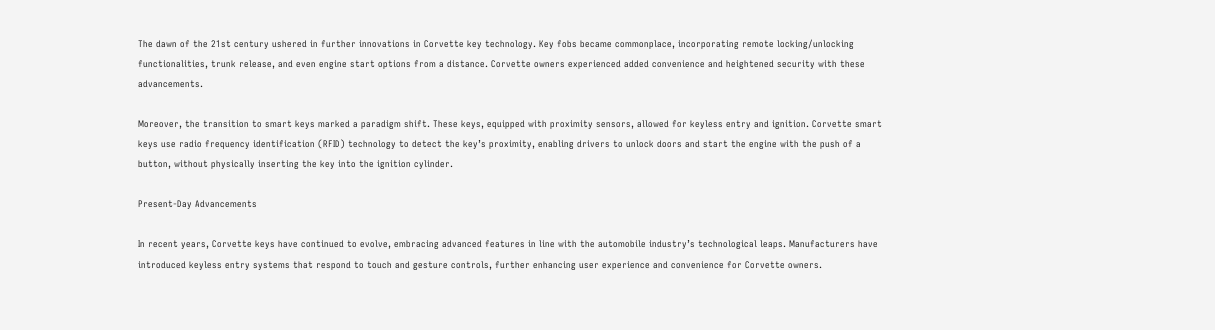The dawn of the 21st century ushered in further innovations in Corvette key technology. Key fobs became commonplace, incorporating remote locking/unlocking functionalities, trunk release, and even engine start options from a distance. Corvette owners experienced added convenience and heightened security with these advancements.

Moreover, the transition to smart keys marked a paradigm shift. These keys, equipped with proximity sensors, allowed for keyless entry and ignition. Corvette smart keys use radio frequency identification (RFID) technology to detect the key’s proximity, enabling drivers to unlock doors and start the engine with the push of a button, without physically inserting the key into the ignition cylinder.

Present-Day Advancements

In recent years, Corvette keys have continued to evolve, embracing advanced features in line with the automobile industry’s technological leaps. Manufacturers have introduced keyless entry systems that respond to touch and gesture controls, further enhancing user experience and convenience for Corvette owners.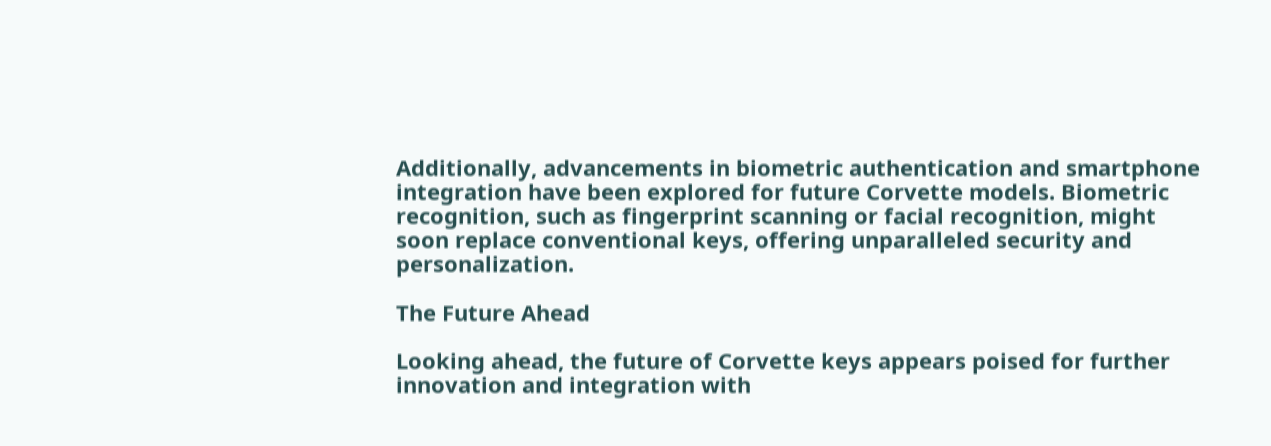Additionally, advancements in biometric authentication and smartphone integration have been explored for future Corvette models. Biometric recognition, such as fingerprint scanning or facial recognition, might soon replace conventional keys, offering unparalleled security and personalization.

The Future Ahead

Looking ahead, the future of Corvette keys appears poised for further innovation and integration with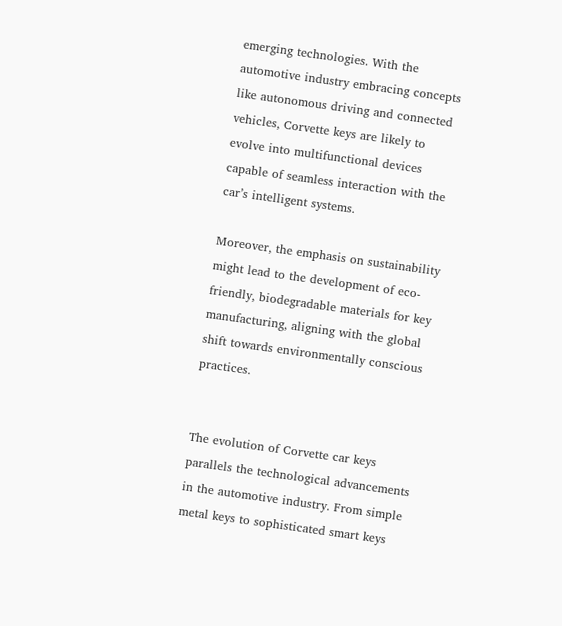emerging technologies. With the automotive industry embracing concepts like autonomous driving and connected vehicles, Corvette keys are likely to evolve into multifunctional devices capable of seamless interaction with the car’s intelligent systems.

Moreover, the emphasis on sustainability might lead to the development of eco-friendly, biodegradable materials for key manufacturing, aligning with the global shift towards environmentally conscious practices.


The evolution of Corvette car keys parallels the technological advancements in the automotive industry. From simple metal keys to sophisticated smart keys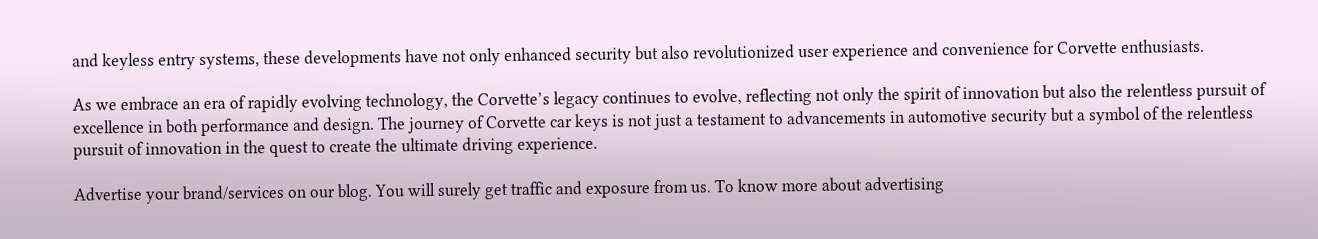and keyless entry systems, these developments have not only enhanced security but also revolutionized user experience and convenience for Corvette enthusiasts.

As we embrace an era of rapidly evolving technology, the Corvette’s legacy continues to evolve, reflecting not only the spirit of innovation but also the relentless pursuit of excellence in both performance and design. The journey of Corvette car keys is not just a testament to advancements in automotive security but a symbol of the relentless pursuit of innovation in the quest to create the ultimate driving experience.

Advertise your brand/services on our blog. You will surely get traffic and exposure from us. To know more about advertising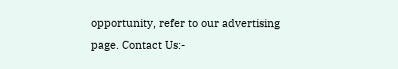opportunity, refer to our advertising page. Contact Us:-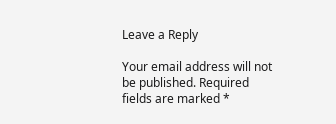Leave a Reply

Your email address will not be published. Required fields are marked *